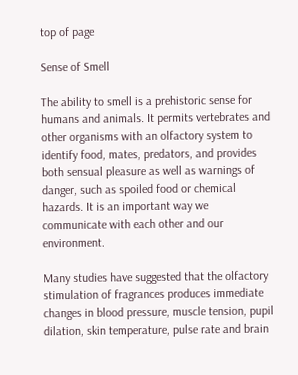top of page

Sense of Smell

The ability to smell is a prehistoric sense for humans and animals. It permits vertebrates and other organisms with an olfactory system to identify food, mates, predators, and provides both sensual pleasure as well as warnings of danger, such as spoiled food or chemical hazards. It is an important way we communicate with each other and our environment.

Many studies have suggested that the olfactory stimulation of fragrances produces immediate changes in blood pressure, muscle tension, pupil dilation, skin temperature, pulse rate and brain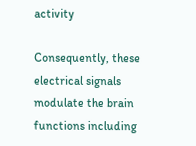activity

Consequently, these electrical signals modulate the brain functions including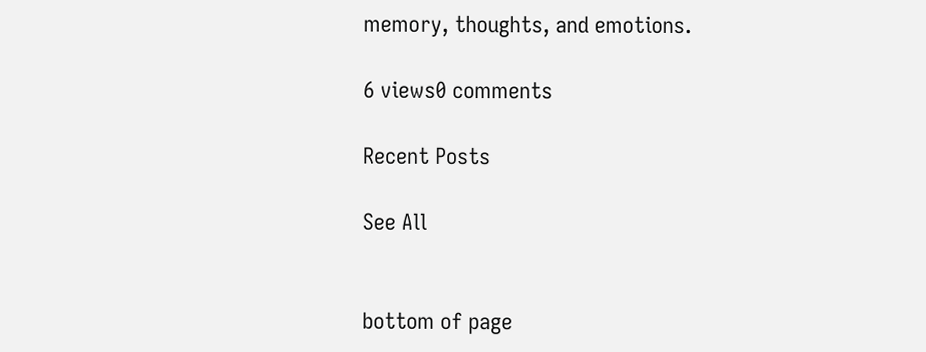memory, thoughts, and emotions.

6 views0 comments

Recent Posts

See All


bottom of page